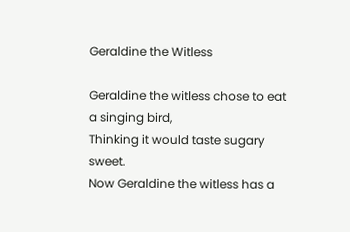Geraldine the Witless

Geraldine the witless chose to eat a singing bird,
Thinking it would taste sugary sweet.
Now Geraldine the witless has a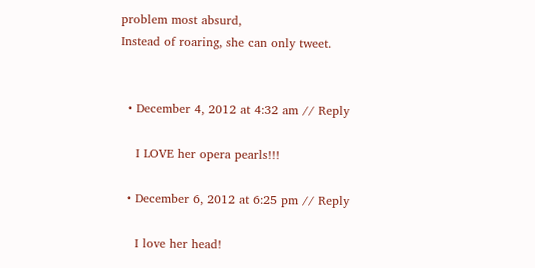problem most absurd,
Instead of roaring, she can only tweet.


  • December 4, 2012 at 4:32 am // Reply

    I LOVE her opera pearls!!!

  • December 6, 2012 at 6:25 pm // Reply

    I love her head!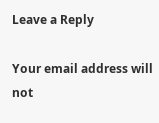Leave a Reply

Your email address will not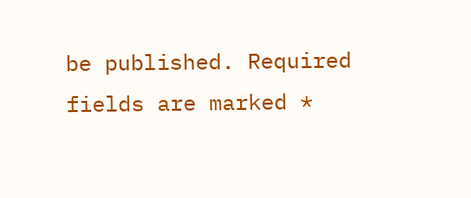be published. Required fields are marked *